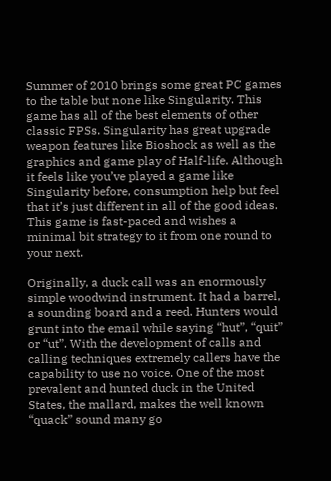Summer of 2010 brings some great PC games to the table but none like Singularity. This game has all of the best elements of other classic FPSs. Singularity has great upgrade weapon features like Bioshock as well as the graphics and game play of Half-life. Although it feels like you’ve played a game like Singularity before, consumption help but feel that it’s just different in all of the good ideas. This game is fast-paced and wishes a minimal bit strategy to it from one round to your next.

Originally, a duck call was an enormously simple woodwind instrument. It had a barrel, a sounding board and a reed. Hunters would grunt into the email while saying “hut”, “quit” or “ut”. With the development of calls and calling techniques extremely callers have the capability to use no voice. One of the most prevalent and hunted duck in the United States, the mallard, makes the well known “quack” sound many go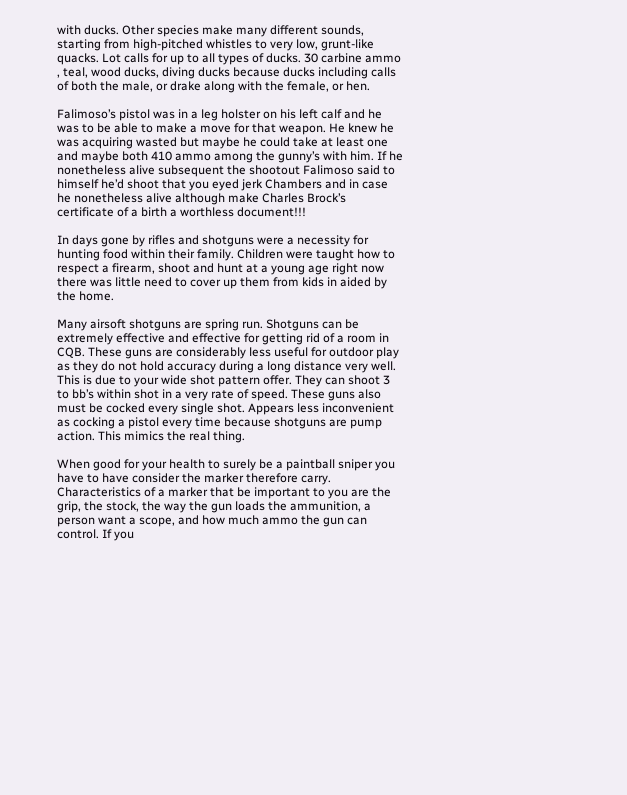with ducks. Other species make many different sounds, starting from high-pitched whistles to very low, grunt-like quacks. Lot calls for up to all types of ducks. 30 carbine ammo , teal, wood ducks, diving ducks because ducks including calls of both the male, or drake along with the female, or hen.

Falimoso’s pistol was in a leg holster on his left calf and he was to be able to make a move for that weapon. He knew he was acquiring wasted but maybe he could take at least one and maybe both 410 ammo among the gunny’s with him. If he nonetheless alive subsequent the shootout Falimoso said to himself he’d shoot that you eyed jerk Chambers and in case he nonetheless alive although make Charles Brock’s certificate of a birth a worthless document!!!

In days gone by rifles and shotguns were a necessity for hunting food within their family. Children were taught how to respect a firearm, shoot and hunt at a young age right now there was little need to cover up them from kids in aided by the home.

Many airsoft shotguns are spring run. Shotguns can be extremely effective and effective for getting rid of a room in CQB. These guns are considerably less useful for outdoor play as they do not hold accuracy during a long distance very well. This is due to your wide shot pattern offer. They can shoot 3 to bb’s within shot in a very rate of speed. These guns also must be cocked every single shot. Appears less inconvenient as cocking a pistol every time because shotguns are pump action. This mimics the real thing.

When good for your health to surely be a paintball sniper you have to have consider the marker therefore carry. Characteristics of a marker that be important to you are the grip, the stock, the way the gun loads the ammunition, a person want a scope, and how much ammo the gun can control. If you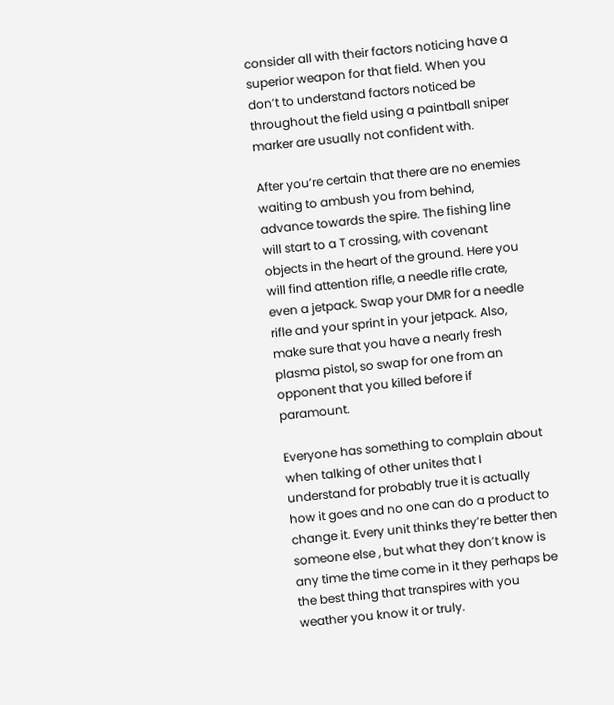consider all with their factors noticing have a superior weapon for that field. When you don’t to understand factors noticed be throughout the field using a paintball sniper marker are usually not confident with.

After you’re certain that there are no enemies waiting to ambush you from behind, advance towards the spire. The fishing line will start to a T crossing, with covenant objects in the heart of the ground. Here you will find attention rifle, a needle rifle crate, even a jetpack. Swap your DMR for a needle rifle and your sprint in your jetpack. Also, make sure that you have a nearly fresh plasma pistol, so swap for one from an opponent that you killed before if paramount.

Everyone has something to complain about when talking of other unites that I understand for probably true it is actually how it goes and no one can do a product to change it. Every unit thinks they’re better then someone else , but what they don’t know is any time the time come in it they perhaps be the best thing that transpires with you weather you know it or truly.